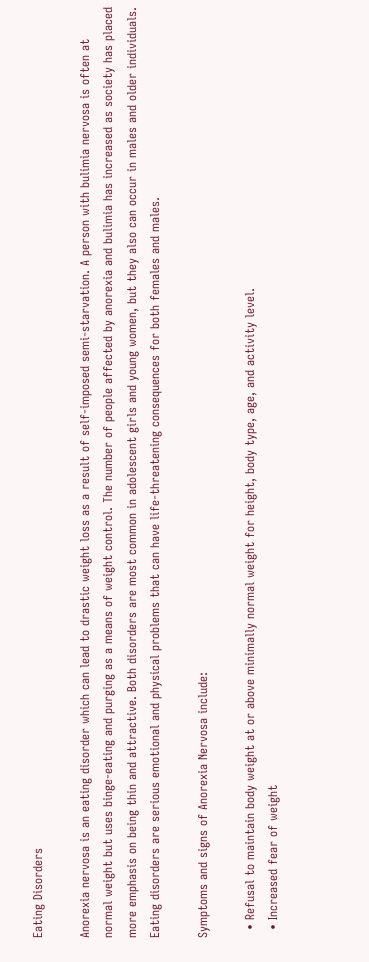Eating Disorders

Anorexia nervosa is an eating disorder which can lead to drastic weight loss as a result of self-imposed semi-starvation. A person with bulimia nervosa is often at normal weight but uses binge-eating and purging as a means of weight control. The number of people affected by anorexia and bulimia has increased as society has placed more emphasis on being thin and attractive. Both disorders are most common in adolescent girls and young women, but they also can occur in males and older individuals. Eating disorders are serious emotional and physical problems that can have life-threatening consequences for both females and males.

Symptoms and signs of Anorexia Nervosa include:

  • Refusal to maintain body weight at or above minimally normal weight for height, body type, age, and activity level.
  • Increased fear of weight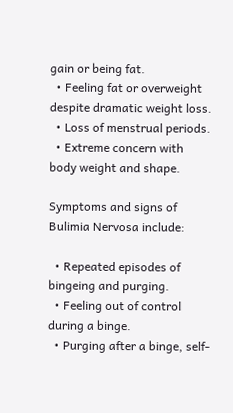gain or being fat.
  • Feeling fat or overweight despite dramatic weight loss.
  • Loss of menstrual periods.
  • Extreme concern with body weight and shape.

Symptoms and signs of Bulimia Nervosa include:

  • Repeated episodes of bingeing and purging.
  • Feeling out of control during a binge.
  • Purging after a binge, self-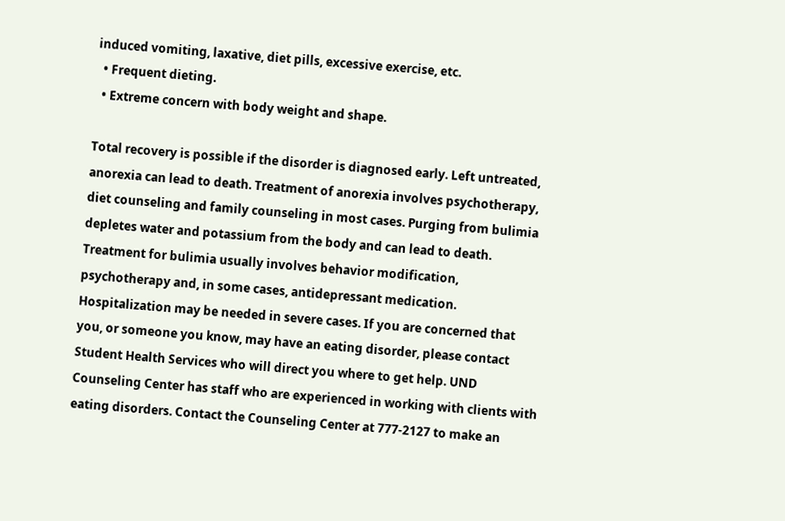induced vomiting, laxative, diet pills, excessive exercise, etc.
  • Frequent dieting.
  • Extreme concern with body weight and shape.

Total recovery is possible if the disorder is diagnosed early. Left untreated, anorexia can lead to death. Treatment of anorexia involves psychotherapy, diet counseling and family counseling in most cases. Purging from bulimia depletes water and potassium from the body and can lead to death. Treatment for bulimia usually involves behavior modification, psychotherapy and, in some cases, antidepressant medication. Hospitalization may be needed in severe cases. If you are concerned that you, or someone you know, may have an eating disorder, please contact Student Health Services who will direct you where to get help. UND Counseling Center has staff who are experienced in working with clients with eating disorders. Contact the Counseling Center at 777-2127 to make an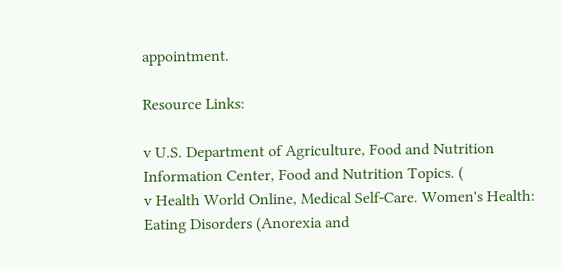appointment.

Resource Links:

v U.S. Department of Agriculture, Food and Nutrition Information Center, Food and Nutrition Topics. (
v Health World Online, Medical Self-Care. Women's Health: Eating Disorders (Anorexia and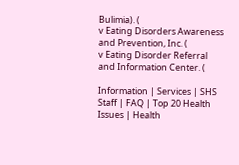Bulimia). (
v Eating Disorders Awareness and Prevention, Inc. (
v Eating Disorder Referral and Information Center. (

Information | Services | SHS Staff | FAQ | Top 20 Health Issues | Health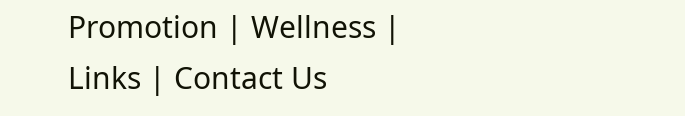Promotion | Wellness | Links | Contact Us